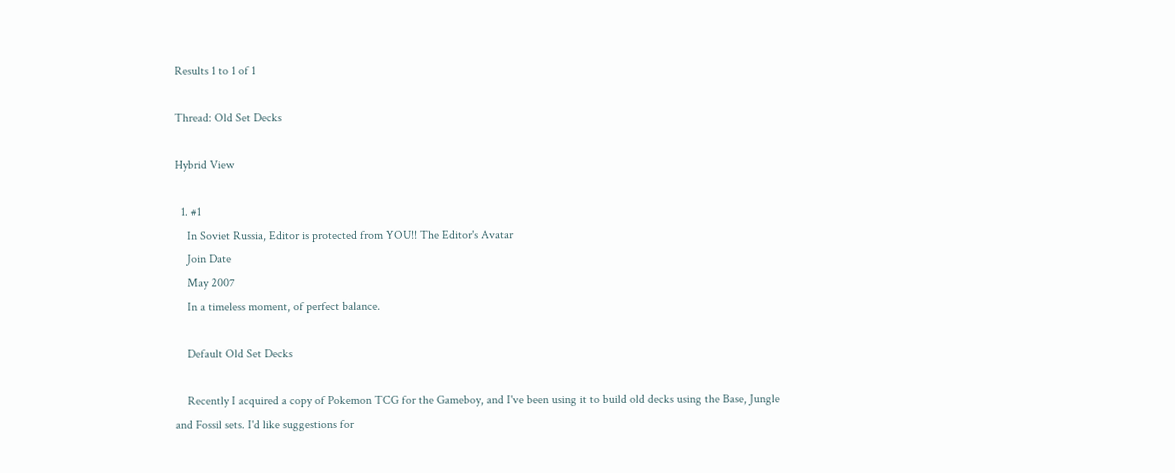Results 1 to 1 of 1

Thread: Old Set Decks

Hybrid View

  1. #1
    In Soviet Russia, Editor is protected from YOU!! The Editor's Avatar
    Join Date
    May 2007
    In a timeless moment, of perfect balance.

    Default Old Set Decks

    Recently I acquired a copy of Pokemon TCG for the Gameboy, and I've been using it to build old decks using the Base, Jungle and Fossil sets. I'd like suggestions for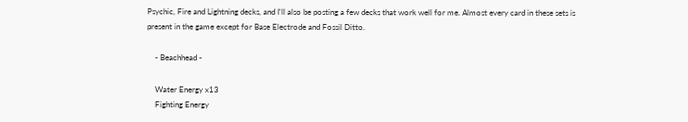Psychic, Fire and Lightning decks, and I'll also be posting a few decks that work well for me. Almost every card in these sets is present in the game except for Base Electrode and Fossil Ditto.

    - Beachhead -

    Water Energy x13
    Fighting Energy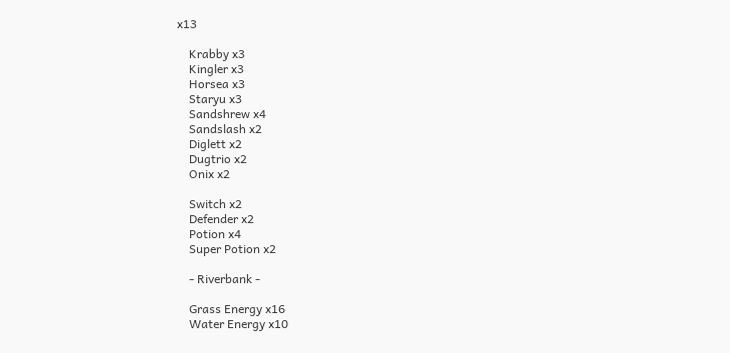x13

    Krabby x3
    Kingler x3
    Horsea x3
    Staryu x3
    Sandshrew x4
    Sandslash x2
    Diglett x2
    Dugtrio x2
    Onix x2

    Switch x2
    Defender x2
    Potion x4
    Super Potion x2

    - Riverbank -

    Grass Energy x16
    Water Energy x10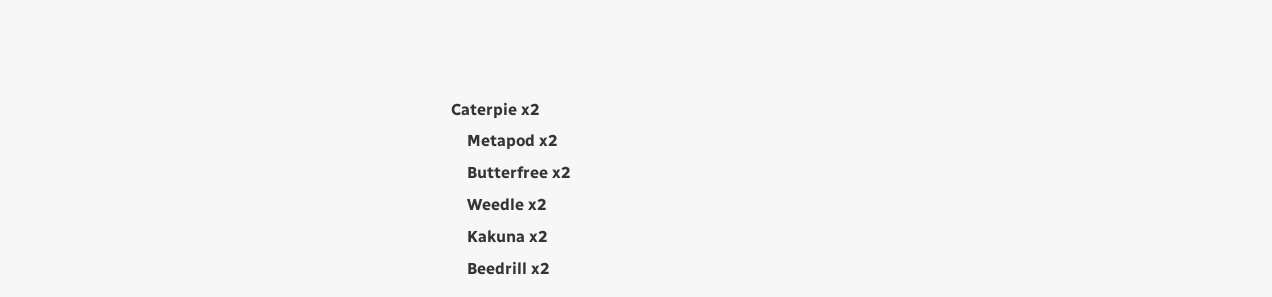Caterpie x2
    Metapod x2
    Butterfree x2
    Weedle x2
    Kakuna x2
    Beedrill x2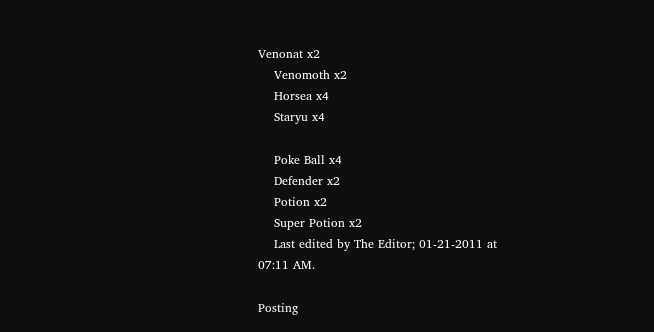Venonat x2
    Venomoth x2
    Horsea x4
    Staryu x4

    Poke Ball x4
    Defender x2
    Potion x2
    Super Potion x2
    Last edited by The Editor; 01-21-2011 at 07:11 AM.

Posting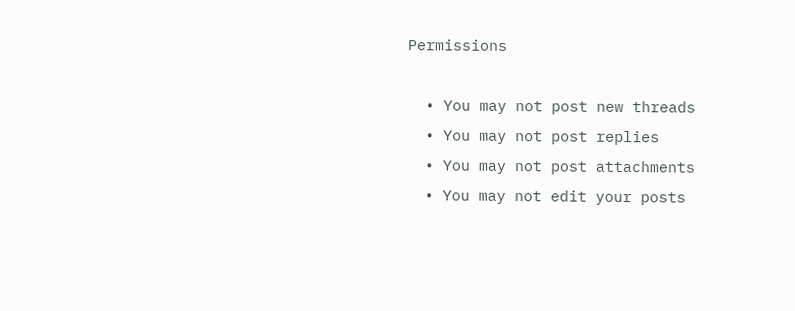Permissions

  • You may not post new threads
  • You may not post replies
  • You may not post attachments
  • You may not edit your posts